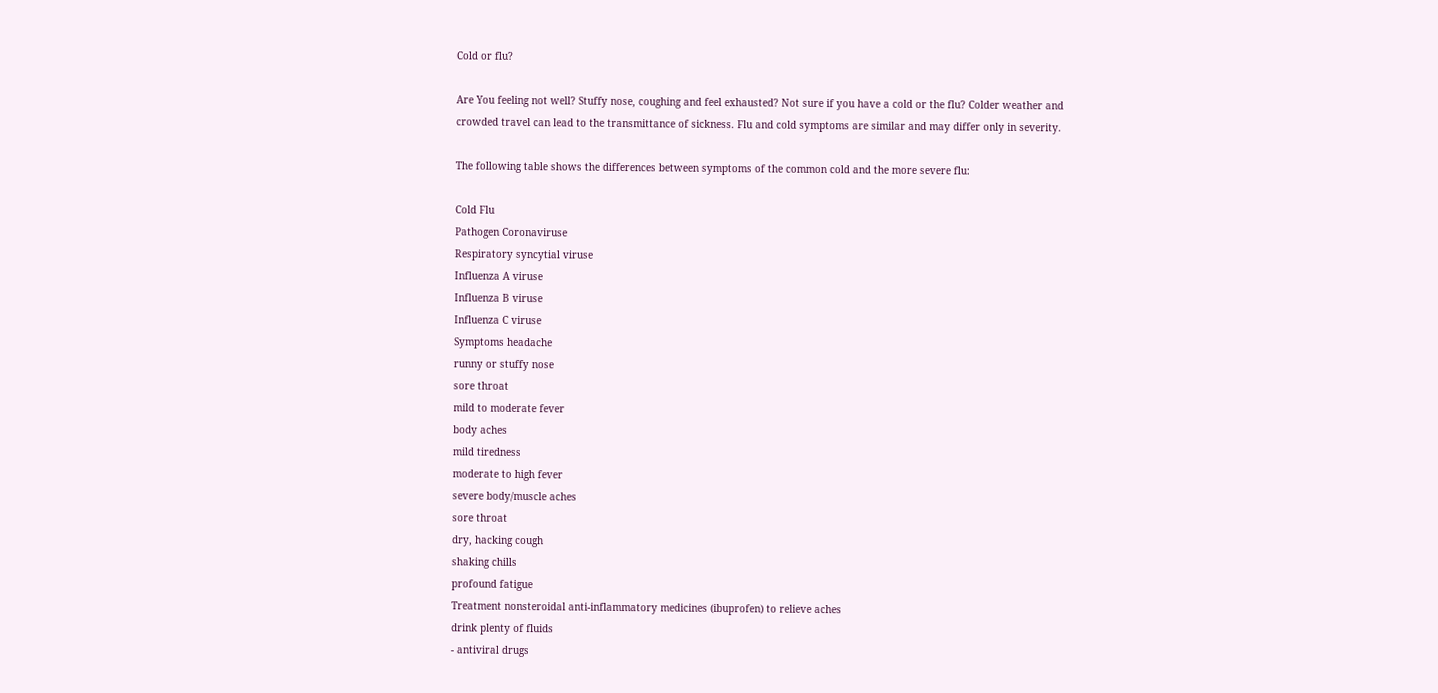Cold or flu?

Are You feeling not well? Stuffy nose, coughing and feel exhausted? Not sure if you have a cold or the flu? Colder weather and crowded travel can lead to the transmittance of sickness. Flu and cold symptoms are similar and may differ only in severity.

The following table shows the differences between symptoms of the common cold and the more severe flu:

Cold Flu
Pathogen Coronaviruse
Respiratory syncytial viruse
Influenza A viruse
Influenza B viruse
Influenza C viruse
Symptoms headache
runny or stuffy nose
sore throat
mild to moderate fever
body aches
mild tiredness
moderate to high fever
severe body/muscle aches
sore throat
dry, hacking cough
shaking chills
profound fatigue
Treatment nonsteroidal anti-inflammatory medicines (ibuprofen) to relieve aches
drink plenty of fluids
- antiviral drugs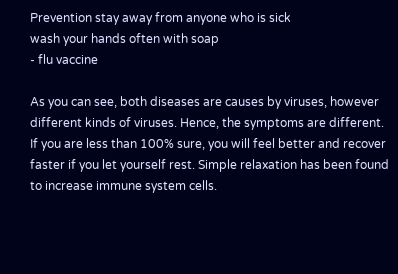Prevention stay away from anyone who is sick
wash your hands often with soap
- flu vaccine

As you can see, both diseases are causes by viruses, however different kinds of viruses. Hence, the symptoms are different.
If you are less than 100% sure, you will feel better and recover faster if you let yourself rest. Simple relaxation has been found to increase immune system cells.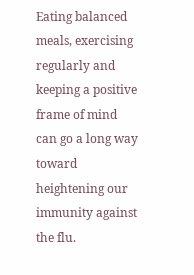Eating balanced meals, exercising regularly and keeping a positive frame of mind can go a long way toward heightening our immunity against the flu.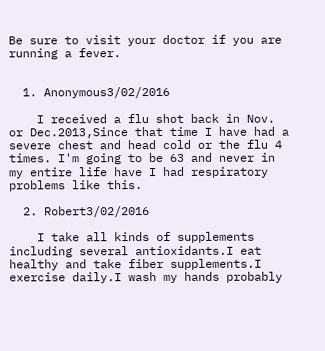Be sure to visit your doctor if you are running a fever.


  1. Anonymous3/02/2016

    I received a flu shot back in Nov. or Dec.2013,Since that time I have had a severe chest and head cold or the flu 4 times. I'm going to be 63 and never in my entire life have I had respiratory problems like this.

  2. Robert3/02/2016

    I take all kinds of supplements including several antioxidants.I eat healthy and take fiber supplements.I exercise daily.I wash my hands probably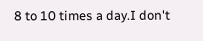8 to 10 times a day.I don't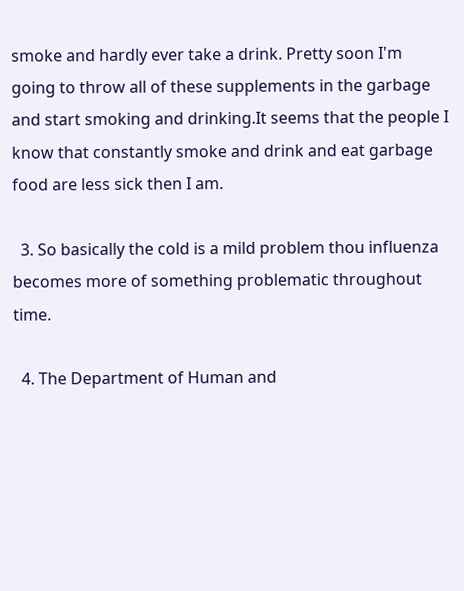smoke and hardly ever take a drink. Pretty soon I'm going to throw all of these supplements in the garbage and start smoking and drinking.It seems that the people I know that constantly smoke and drink and eat garbage food are less sick then I am.

  3. So basically the cold is a mild problem thou influenza becomes more of something problematic throughout time.

  4. The Department of Human and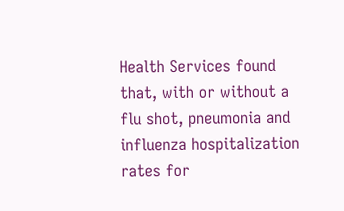Health Services found that, with or without a flu shot, pneumonia and influenza hospitalization rates for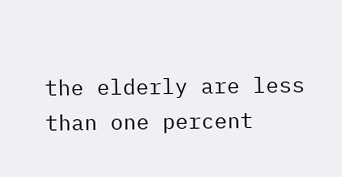the elderly are less than one percent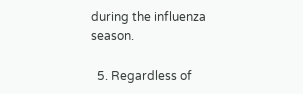during the influenza season.

  5. Regardless of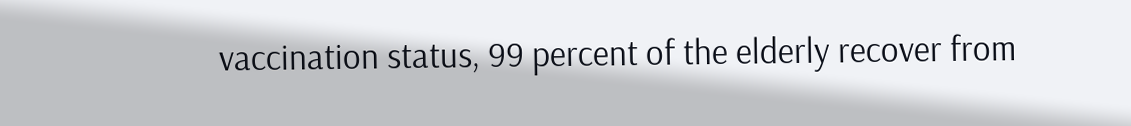vaccination status, 99 percent of the elderly recover from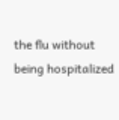the flu without being hospitalized